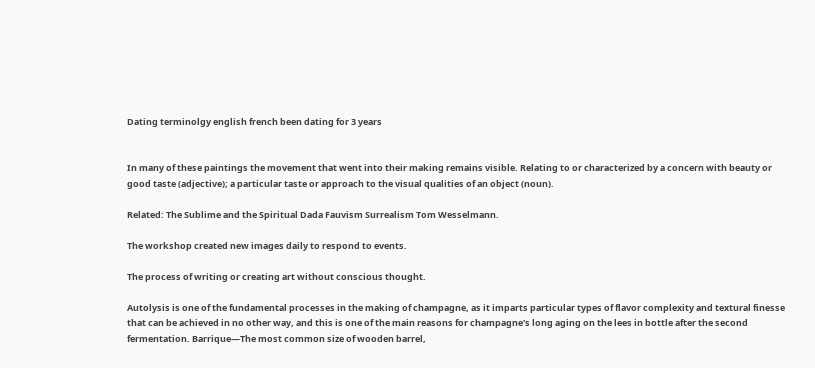Dating terminolgy english french been dating for 3 years


In many of these paintings the movement that went into their making remains visible. Relating to or characterized by a concern with beauty or good taste (adjective); a particular taste or approach to the visual qualities of an object (noun).

Related: The Sublime and the Spiritual Dada Fauvism Surrealism Tom Wesselmann.

The workshop created new images daily to respond to events.

The process of writing or creating art without conscious thought.

Autolysis is one of the fundamental processes in the making of champagne, as it imparts particular types of flavor complexity and textural finesse that can be achieved in no other way, and this is one of the main reasons for champagne's long aging on the lees in bottle after the second fermentation. Barrique—The most common size of wooden barrel,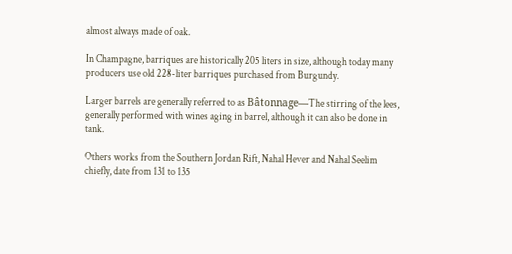almost always made of oak.

In Champagne, barriques are historically 205 liters in size, although today many producers use old 228-liter barriques purchased from Burgundy.

Larger barrels are generally referred to as Bâtonnage—The stirring of the lees, generally performed with wines aging in barrel, although it can also be done in tank.

Others works from the Southern Jordan Rift, Nahal Hever and Nahal Seelim chiefly, date from 131 to 135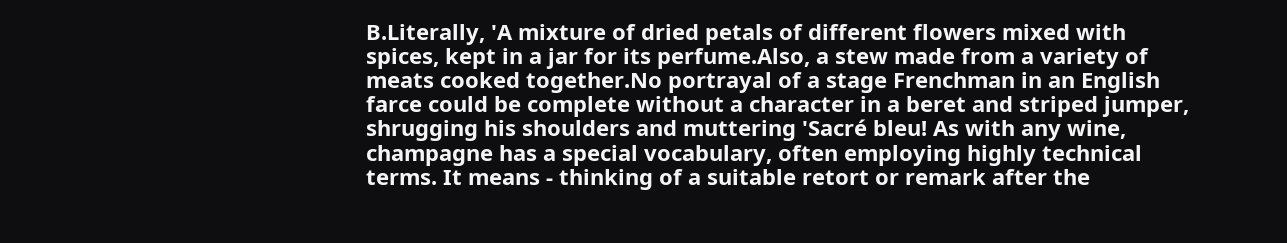B.Literally, 'A mixture of dried petals of different flowers mixed with spices, kept in a jar for its perfume.Also, a stew made from a variety of meats cooked together.No portrayal of a stage Frenchman in an English farce could be complete without a character in a beret and striped jumper, shrugging his shoulders and muttering 'Sacré bleu! As with any wine, champagne has a special vocabulary, often employing highly technical terms. It means - thinking of a suitable retort or remark after the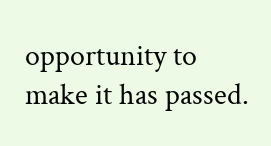opportunity to make it has passed.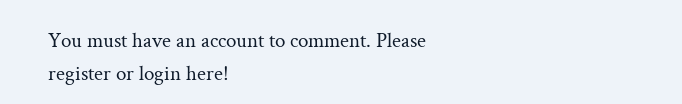You must have an account to comment. Please register or login here!